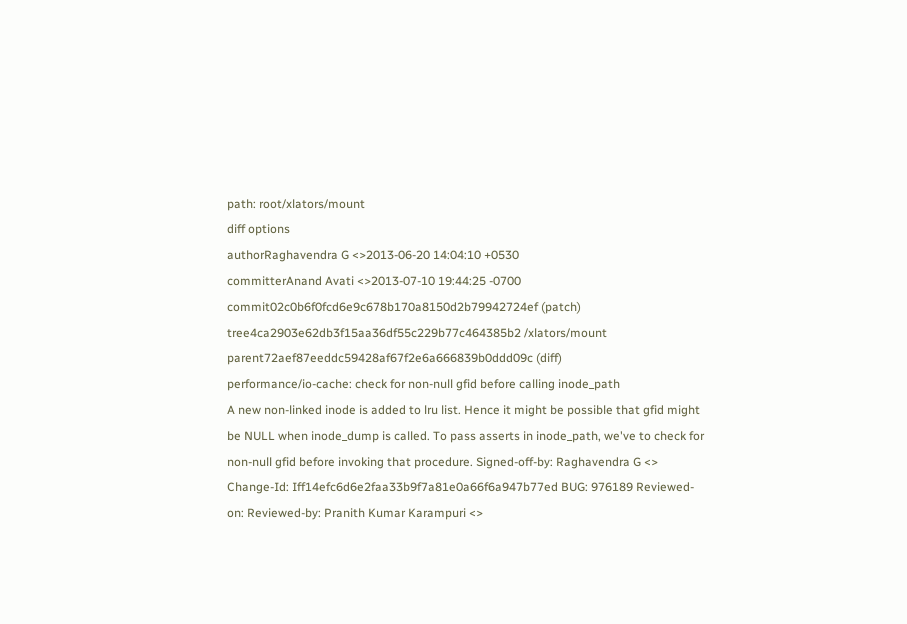path: root/xlators/mount
diff options
authorRaghavendra G <>2013-06-20 14:04:10 +0530
committerAnand Avati <>2013-07-10 19:44:25 -0700
commit02c0b6f0fcd6e9c678b170a8150d2b79942724ef (patch)
tree4ca2903e62db3f15aa36df55c229b77c464385b2 /xlators/mount
parent72aef87eeddc59428af67f2e6a666839b0ddd09c (diff)
performance/io-cache: check for non-null gfid before calling inode_path
A new non-linked inode is added to lru list. Hence it might be possible that gfid might be NULL when inode_dump is called. To pass asserts in inode_path, we've to check for non-null gfid before invoking that procedure. Signed-off-by: Raghavendra G <> Change-Id: Iff14efc6d6e2faa33b9f7a81e0a66f6a947b77ed BUG: 976189 Reviewed-on: Reviewed-by: Pranith Kumar Karampuri <>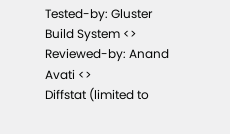Tested-by: Gluster Build System <> Reviewed-by: Anand Avati <>
Diffstat (limited to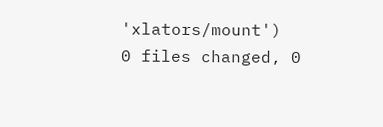'xlators/mount')
0 files changed, 0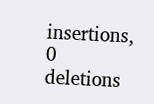insertions, 0 deletions